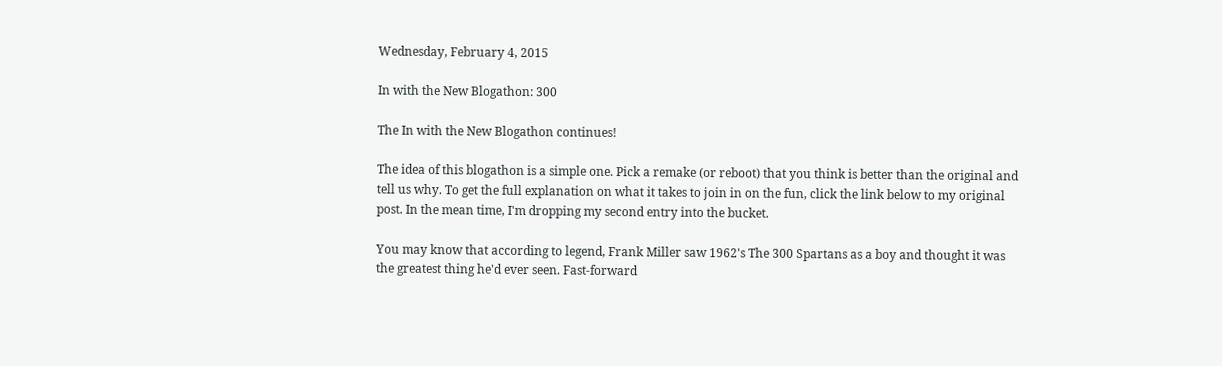Wednesday, February 4, 2015

In with the New Blogathon: 300

The In with the New Blogathon continues!

The idea of this blogathon is a simple one. Pick a remake (or reboot) that you think is better than the original and tell us why. To get the full explanation on what it takes to join in on the fun, click the link below to my original post. In the mean time, I'm dropping my second entry into the bucket.

You may know that according to legend, Frank Miller saw 1962's The 300 Spartans as a boy and thought it was the greatest thing he'd ever seen. Fast-forward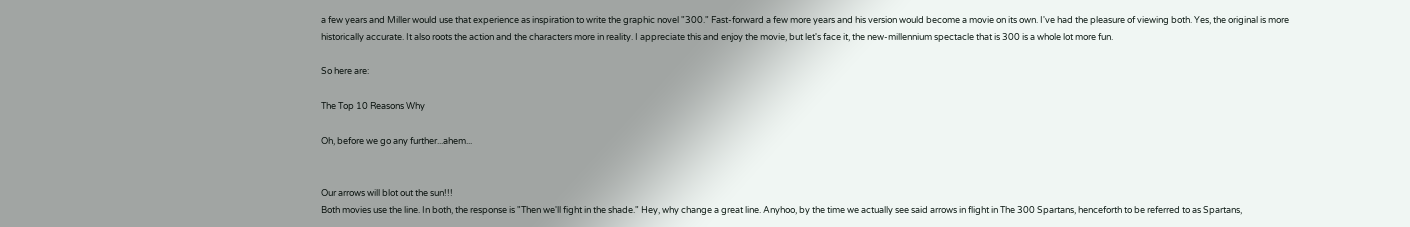a few years and Miller would use that experience as inspiration to write the graphic novel "300." Fast-forward a few more years and his version would become a movie on its own. I've had the pleasure of viewing both. Yes, the original is more historically accurate. It also roots the action and the characters more in reality. I appreciate this and enjoy the movie, but let's face it, the new-millennium spectacle that is 300 is a whole lot more fun.

So here are:

The Top 10 Reasons Why

Oh, before we go any further...ahem...


Our arrows will blot out the sun!!!
Both movies use the line. In both, the response is "Then we'll fight in the shade." Hey, why change a great line. Anyhoo, by the time we actually see said arrows in flight in The 300 Spartans, henceforth to be referred to as Spartans,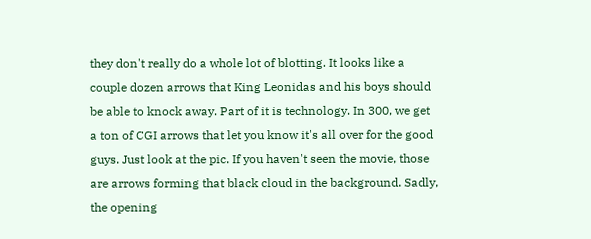they don't really do a whole lot of blotting. It looks like a couple dozen arrows that King Leonidas and his boys should be able to knock away. Part of it is technology. In 300, we get a ton of CGI arrows that let you know it's all over for the good guys. Just look at the pic. If you haven't seen the movie, those are arrows forming that black cloud in the background. Sadly, the opening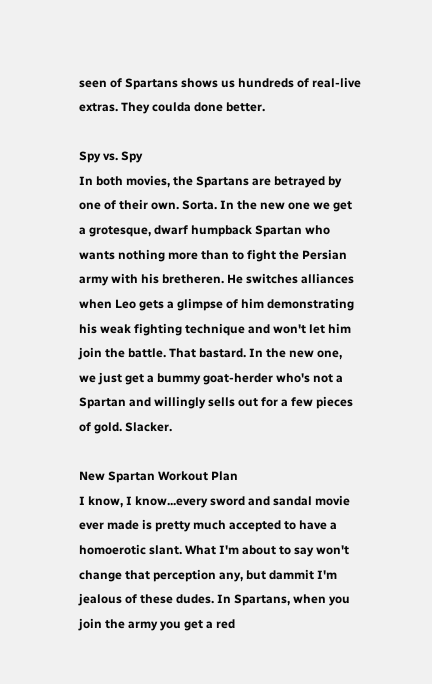seen of Spartans shows us hundreds of real-live extras. They coulda done better.

Spy vs. Spy
In both movies, the Spartans are betrayed by one of their own. Sorta. In the new one we get a grotesque, dwarf humpback Spartan who wants nothing more than to fight the Persian army with his bretheren. He switches alliances when Leo gets a glimpse of him demonstrating his weak fighting technique and won't let him join the battle. That bastard. In the new one, we just get a bummy goat-herder who's not a Spartan and willingly sells out for a few pieces of gold. Slacker.

New Spartan Workout Plan
I know, I know...every sword and sandal movie ever made is pretty much accepted to have a homoerotic slant. What I'm about to say won't change that perception any, but dammit I'm jealous of these dudes. In Spartans, when you join the army you get a red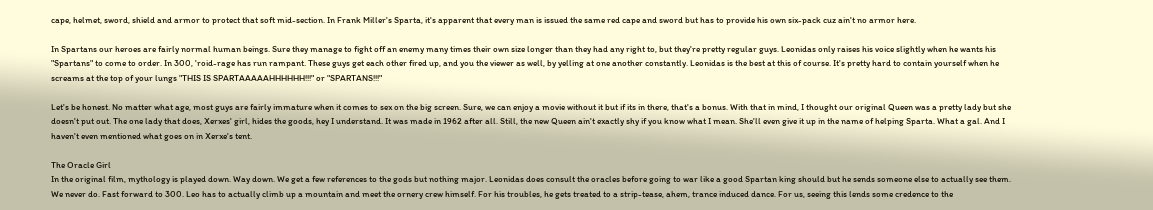cape, helmet, sword, shield and armor to protect that soft mid-section. In Frank Miller's Sparta, it's apparent that every man is issued the same red cape and sword but has to provide his own six-pack cuz ain't no armor here.

In Spartans our heroes are fairly normal human beings. Sure they manage to fight off an enemy many times their own size longer than they had any right to, but they're pretty regular guys. Leonidas only raises his voice slightly when he wants his "Spartans" to come to order. In 300, 'roid-rage has run rampant. These guys get each other fired up, and you the viewer as well, by yelling at one another constantly. Leonidas is the best at this of course. It's pretty hard to contain yourself when he screams at the top of your lungs "THIS IS SPARTAAAAAHHHHHH!!!" or "SPARTANS!!!"

Let's be honest. No matter what age, most guys are fairly immature when it comes to sex on the big screen. Sure, we can enjoy a movie without it but if its in there, that's a bonus. With that in mind, I thought our original Queen was a pretty lady but she doesn't put out. The one lady that does, Xerxes' girl, hides the goods, hey I understand. It was made in 1962 after all. Still, the new Queen ain't exactly shy if you know what I mean. She'll even give it up in the name of helping Sparta. What a gal. And I haven't even mentioned what goes on in Xerxe's tent.

The Oracle Girl
In the original film, mythology is played down. Way down. We get a few references to the gods but nothing major. Leonidas does consult the oracles before going to war like a good Spartan king should but he sends someone else to actually see them. We never do. Fast forward to 300. Leo has to actually climb up a mountain and meet the ornery crew himself. For his troubles, he gets treated to a strip-tease, ahem, trance induced dance. For us, seeing this lends some credence to the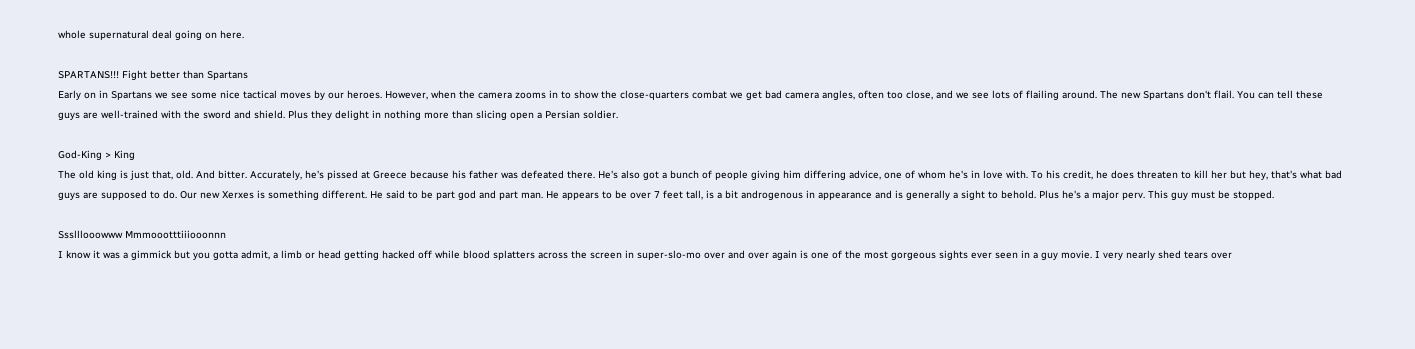whole supernatural deal going on here.

SPARTANS!!! Fight better than Spartans
Early on in Spartans we see some nice tactical moves by our heroes. However, when the camera zooms in to show the close-quarters combat we get bad camera angles, often too close, and we see lots of flailing around. The new Spartans don't flail. You can tell these guys are well-trained with the sword and shield. Plus they delight in nothing more than slicing open a Persian soldier.

God-King > King
The old king is just that, old. And bitter. Accurately, he's pissed at Greece because his father was defeated there. He's also got a bunch of people giving him differing advice, one of whom he's in love with. To his credit, he does threaten to kill her but hey, that's what bad guys are supposed to do. Our new Xerxes is something different. He said to be part god and part man. He appears to be over 7 feet tall, is a bit androgenous in appearance and is generally a sight to behold. Plus he's a major perv. This guy must be stopped.

Ssslllooowww Mmmoootttiiiooonnn
I know it was a gimmick but you gotta admit, a limb or head getting hacked off while blood splatters across the screen in super-slo-mo over and over again is one of the most gorgeous sights ever seen in a guy movie. I very nearly shed tears over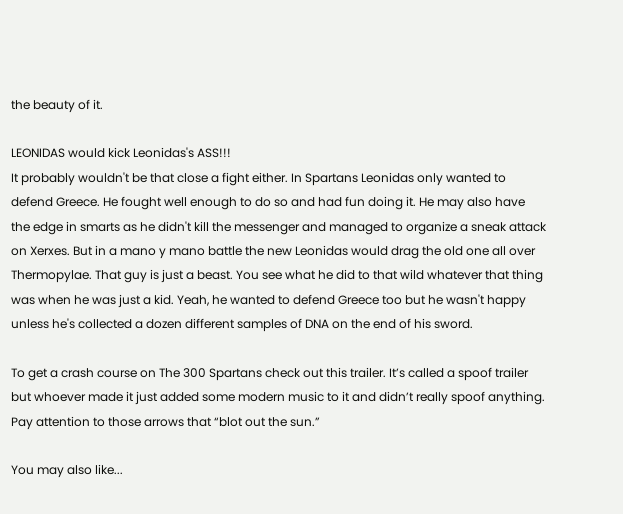the beauty of it.

LEONIDAS would kick Leonidas's ASS!!!
It probably wouldn't be that close a fight either. In Spartans Leonidas only wanted to defend Greece. He fought well enough to do so and had fun doing it. He may also have the edge in smarts as he didn't kill the messenger and managed to organize a sneak attack on Xerxes. But in a mano y mano battle the new Leonidas would drag the old one all over Thermopylae. That guy is just a beast. You see what he did to that wild whatever that thing was when he was just a kid. Yeah, he wanted to defend Greece too but he wasn't happy unless he's collected a dozen different samples of DNA on the end of his sword.

To get a crash course on The 300 Spartans check out this trailer. It’s called a spoof trailer but whoever made it just added some modern music to it and didn’t really spoof anything. Pay attention to those arrows that “blot out the sun.”

You may also like...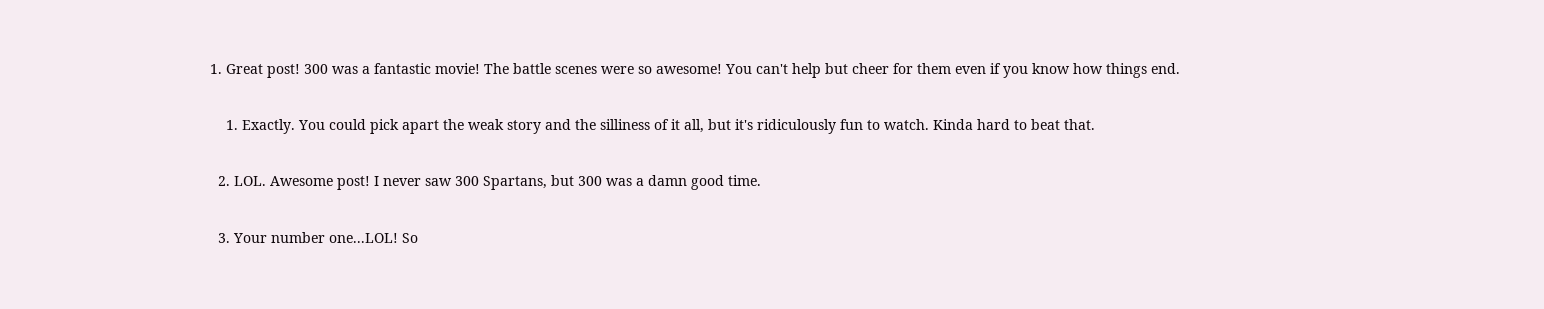1. Great post! 300 was a fantastic movie! The battle scenes were so awesome! You can't help but cheer for them even if you know how things end.

    1. Exactly. You could pick apart the weak story and the silliness of it all, but it's ridiculously fun to watch. Kinda hard to beat that.

  2. LOL. Awesome post! I never saw 300 Spartans, but 300 was a damn good time.

  3. Your number one...LOL! So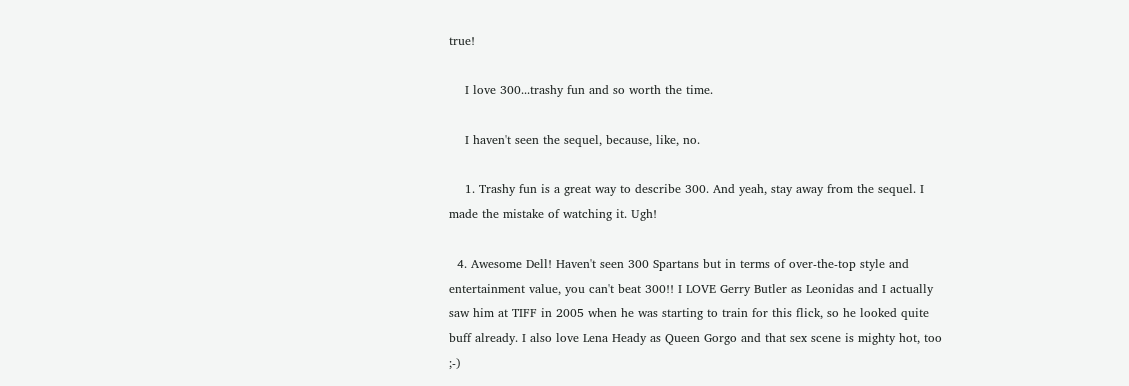true!

    I love 300...trashy fun and so worth the time.

    I haven't seen the sequel, because, like, no.

    1. Trashy fun is a great way to describe 300. And yeah, stay away from the sequel. I made the mistake of watching it. Ugh!

  4. Awesome Dell! Haven't seen 300 Spartans but in terms of over-the-top style and entertainment value, you can't beat 300!! I LOVE Gerry Butler as Leonidas and I actually saw him at TIFF in 2005 when he was starting to train for this flick, so he looked quite buff already. I also love Lena Heady as Queen Gorgo and that sex scene is mighty hot, too ;-)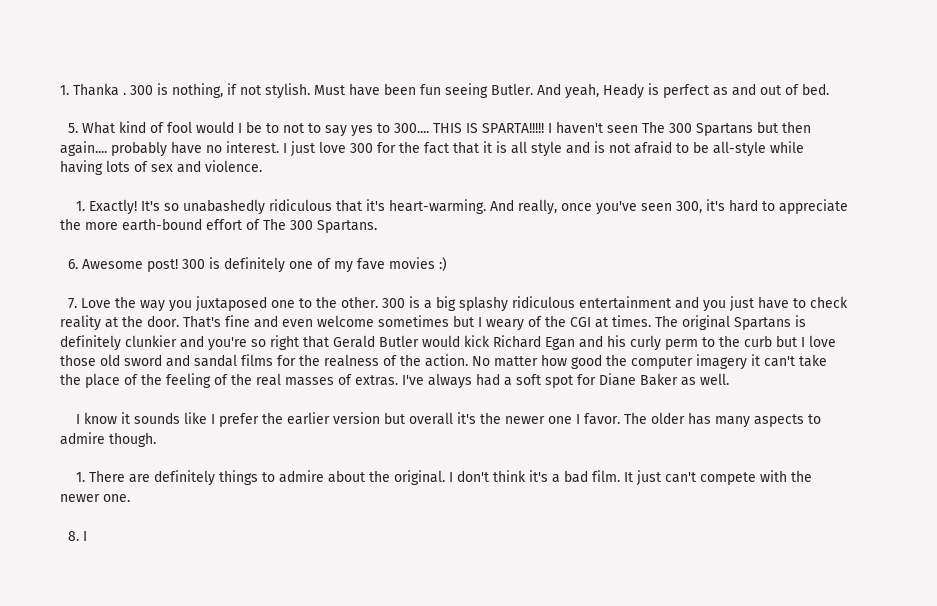1. Thanka . 300 is nothing, if not stylish. Must have been fun seeing Butler. And yeah, Heady is perfect as and out of bed.

  5. What kind of fool would I be to not to say yes to 300.... THIS IS SPARTA!!!!! I haven't seen The 300 Spartans but then again.... probably have no interest. I just love 300 for the fact that it is all style and is not afraid to be all-style while having lots of sex and violence.

    1. Exactly! It's so unabashedly ridiculous that it's heart-warming. And really, once you've seen 300, it's hard to appreciate the more earth-bound effort of The 300 Spartans.

  6. Awesome post! 300 is definitely one of my fave movies :)

  7. Love the way you juxtaposed one to the other. 300 is a big splashy ridiculous entertainment and you just have to check reality at the door. That's fine and even welcome sometimes but I weary of the CGI at times. The original Spartans is definitely clunkier and you're so right that Gerald Butler would kick Richard Egan and his curly perm to the curb but I love those old sword and sandal films for the realness of the action. No matter how good the computer imagery it can't take the place of the feeling of the real masses of extras. I've always had a soft spot for Diane Baker as well.

    I know it sounds like I prefer the earlier version but overall it's the newer one I favor. The older has many aspects to admire though.

    1. There are definitely things to admire about the original. I don't think it's a bad film. It just can't compete with the newer one.

  8. I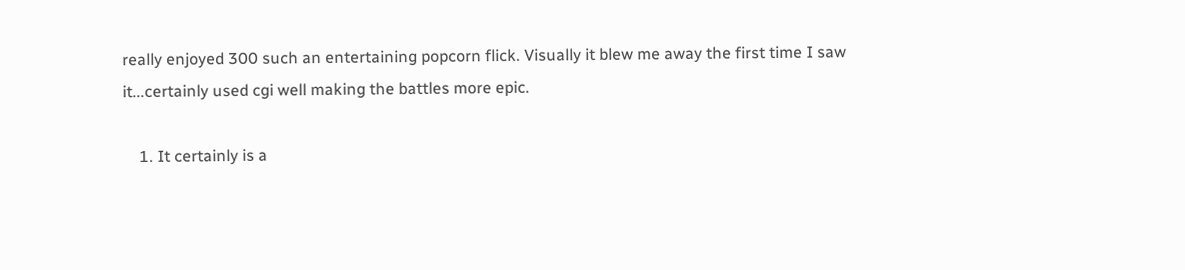really enjoyed 300 such an entertaining popcorn flick. Visually it blew me away the first time I saw it...certainly used cgi well making the battles more epic.

    1. It certainly is a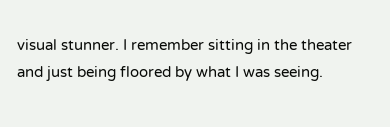visual stunner. I remember sitting in the theater and just being floored by what I was seeing.